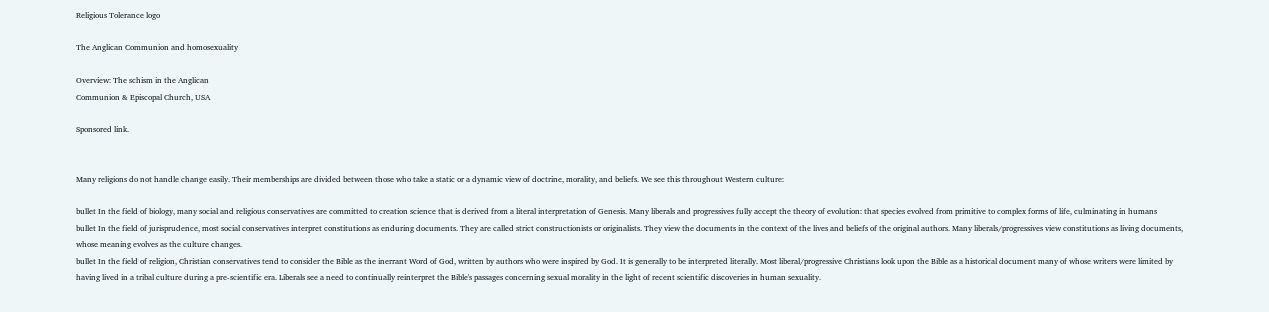Religious Tolerance logo

The Anglican Communion and homosexuality

Overview: The schism in the Anglican
Communion & Episcopal Church, USA

Sponsored link.


Many religions do not handle change easily. Their memberships are divided between those who take a static or a dynamic view of doctrine, morality, and beliefs. We see this throughout Western culture:

bullet In the field of biology, many social and religious conservatives are committed to creation science that is derived from a literal interpretation of Genesis. Many liberals and progressives fully accept the theory of evolution: that species evolved from primitive to complex forms of life, culminating in humans
bullet In the field of jurisprudence, most social conservatives interpret constitutions as enduring documents. They are called strict constructionists or originalists. They view the documents in the context of the lives and beliefs of the original authors. Many liberals/progressives view constitutions as living documents, whose meaning evolves as the culture changes.
bullet In the field of religion, Christian conservatives tend to consider the Bible as the inerrant Word of God, written by authors who were inspired by God. It is generally to be interpreted literally. Most liberal/progressive Christians look upon the Bible as a historical document many of whose writers were limited by having lived in a tribal culture during a pre-scientific era. Liberals see a need to continually reinterpret the Bible's passages concerning sexual morality in the light of recent scientific discoveries in human sexuality.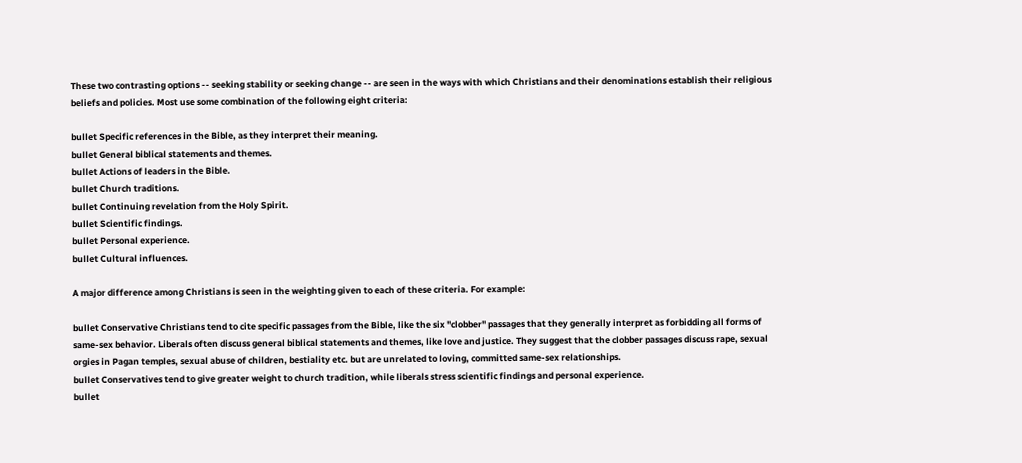These two contrasting options -- seeking stability or seeking change -- are seen in the ways with which Christians and their denominations establish their religious beliefs and policies. Most use some combination of the following eight criteria:

bullet Specific references in the Bible, as they interpret their meaning.
bullet General biblical statements and themes.
bullet Actions of leaders in the Bible.
bullet Church traditions.
bullet Continuing revelation from the Holy Spirit.
bullet Scientific findings.
bullet Personal experience.
bullet Cultural influences.

A major difference among Christians is seen in the weighting given to each of these criteria. For example:

bullet Conservative Christians tend to cite specific passages from the Bible, like the six "clobber" passages that they generally interpret as forbidding all forms of same-sex behavior. Liberals often discuss general biblical statements and themes, like love and justice. They suggest that the clobber passages discuss rape, sexual orgies in Pagan temples, sexual abuse of children, bestiality etc. but are unrelated to loving, committed same-sex relationships.
bullet Conservatives tend to give greater weight to church tradition, while liberals stress scientific findings and personal experience.
bullet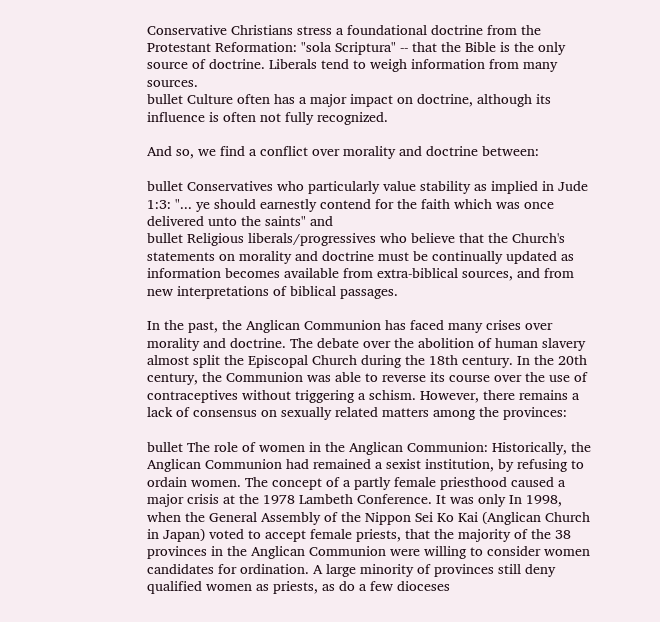Conservative Christians stress a foundational doctrine from the Protestant Reformation: "sola Scriptura" -- that the Bible is the only source of doctrine. Liberals tend to weigh information from many sources.
bullet Culture often has a major impact on doctrine, although its influence is often not fully recognized.

And so, we find a conflict over morality and doctrine between:

bullet Conservatives who particularly value stability as implied in Jude 1:3: "... ye should earnestly contend for the faith which was once delivered unto the saints" and
bullet Religious liberals/progressives who believe that the Church's statements on morality and doctrine must be continually updated as information becomes available from extra-biblical sources, and from new interpretations of biblical passages.

In the past, the Anglican Communion has faced many crises over morality and doctrine. The debate over the abolition of human slavery almost split the Episcopal Church during the 18th century. In the 20th century, the Communion was able to reverse its course over the use of contraceptives without triggering a schism. However, there remains a lack of consensus on sexually related matters among the provinces:

bullet The role of women in the Anglican Communion: Historically, the Anglican Communion had remained a sexist institution, by refusing to ordain women. The concept of a partly female priesthood caused a major crisis at the 1978 Lambeth Conference. It was only In 1998, when the General Assembly of the Nippon Sei Ko Kai (Anglican Church in Japan) voted to accept female priests, that the majority of the 38 provinces in the Anglican Communion were willing to consider women candidates for ordination. A large minority of provinces still deny qualified women as priests, as do a few dioceses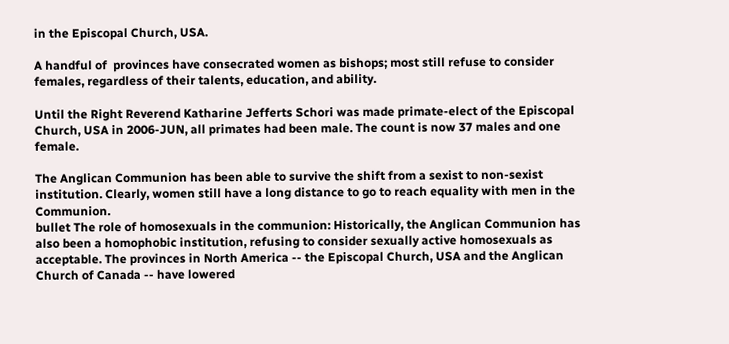in the Episcopal Church, USA.

A handful of  provinces have consecrated women as bishops; most still refuse to consider females, regardless of their talents, education, and ability.

Until the Right Reverend Katharine Jefferts Schori was made primate-elect of the Episcopal Church, USA in 2006-JUN, all primates had been male. The count is now 37 males and one female.

The Anglican Communion has been able to survive the shift from a sexist to non-sexist institution. Clearly, women still have a long distance to go to reach equality with men in the Communion.
bullet The role of homosexuals in the communion: Historically, the Anglican Communion has also been a homophobic institution, refusing to consider sexually active homosexuals as acceptable. The provinces in North America -- the Episcopal Church, USA and the Anglican Church of Canada -- have lowered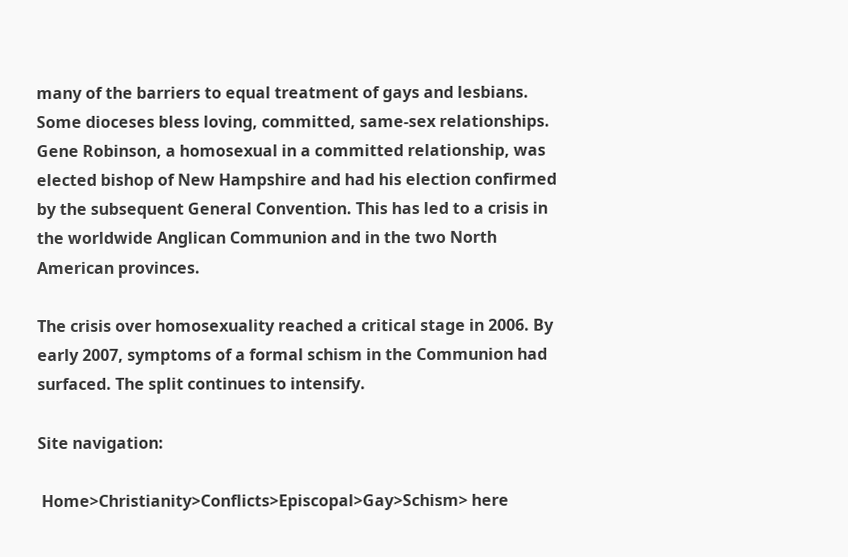many of the barriers to equal treatment of gays and lesbians. Some dioceses bless loving, committed, same-sex relationships. Gene Robinson, a homosexual in a committed relationship, was elected bishop of New Hampshire and had his election confirmed by the subsequent General Convention. This has led to a crisis in the worldwide Anglican Communion and in the two North American provinces.

The crisis over homosexuality reached a critical stage in 2006. By early 2007, symptoms of a formal schism in the Communion had surfaced. The split continues to intensify.

Site navigation:

 Home>Christianity>Conflicts>Episcopal>Gay>Schism> here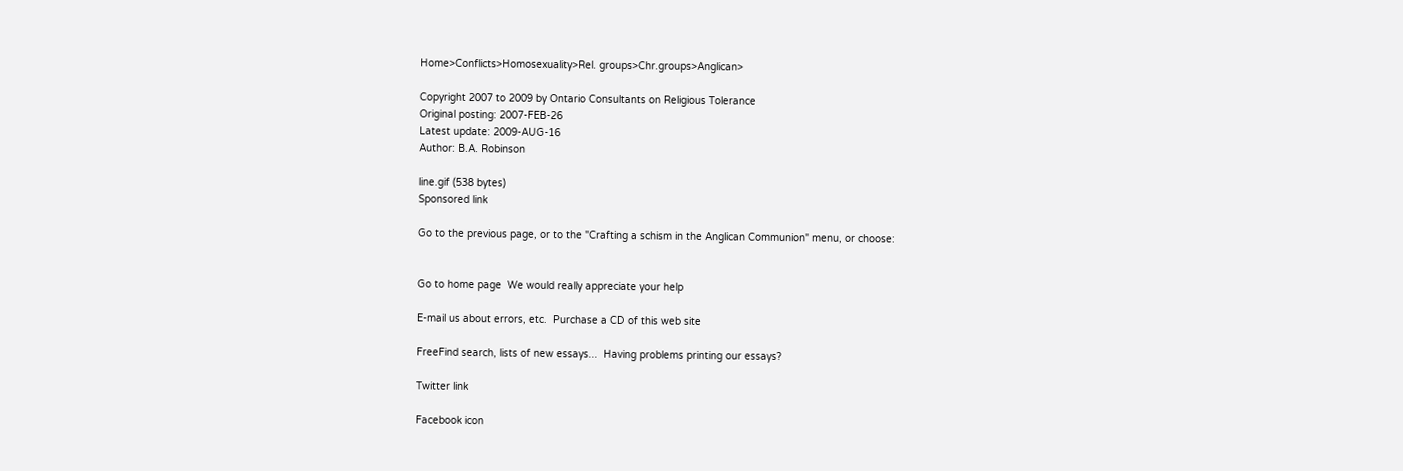Home>Conflicts>Homosexuality>Rel. groups>Chr.groups>Anglican>

Copyright 2007 to 2009 by Ontario Consultants on Religious Tolerance
Original posting: 2007-FEB-26
Latest update: 2009-AUG-16
Author: B.A. Robinson

line.gif (538 bytes)
Sponsored link

Go to the previous page, or to the "Crafting a schism in the Anglican Communion" menu, or choose:


Go to home page  We would really appreciate your help

E-mail us about errors, etc.  Purchase a CD of this web site

FreeFind search, lists of new essays...  Having problems printing our essays?

Twitter link

Facebook icon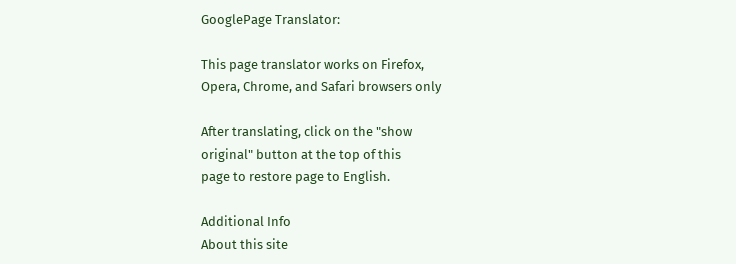GooglePage Translator:

This page translator works on Firefox,
Opera, Chrome, and Safari browsers only

After translating, click on the "show
original" button at the top of this
page to restore page to English.

Additional Info
About this site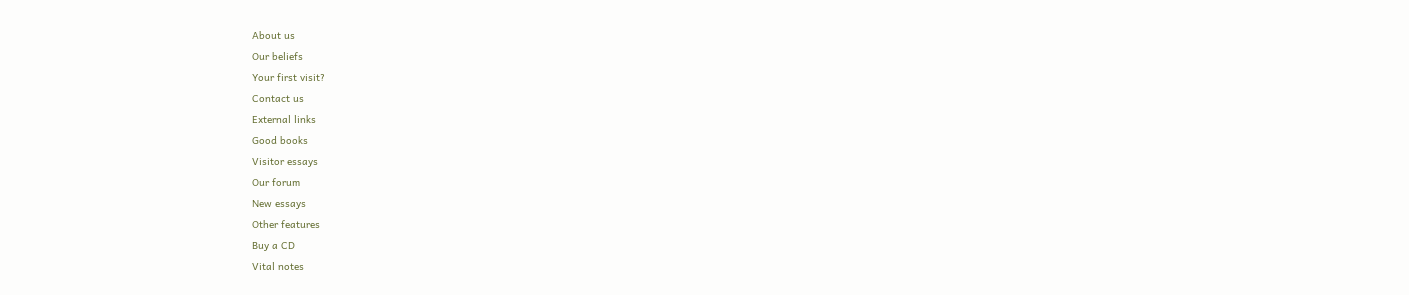About us
Our beliefs
Your first visit?
Contact us
External links
Good books
Visitor essays
Our forum
New essays
Other features
Buy a CD
Vital notes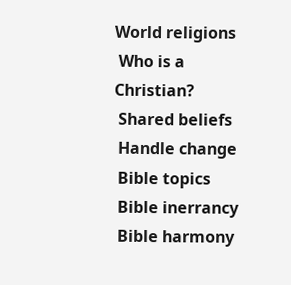World religions
 Who is a Christian?
 Shared beliefs
 Handle change
 Bible topics
 Bible inerrancy
 Bible harmony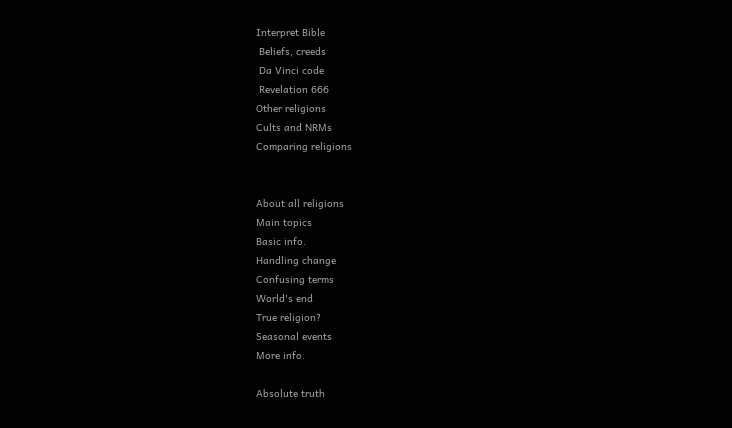Interpret Bible
 Beliefs, creeds
 Da Vinci code
 Revelation 666
Other religions
Cults and NRMs
Comparing religions


About all religions
Main topics
Basic info.
Handling change
Confusing terms
World's end
True religion?
Seasonal events
More info.

Absolute truth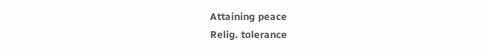Attaining peace
Relig. tolerance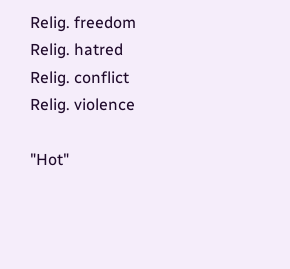Relig. freedom
Relig. hatred
Relig. conflict
Relig. violence

"Hot"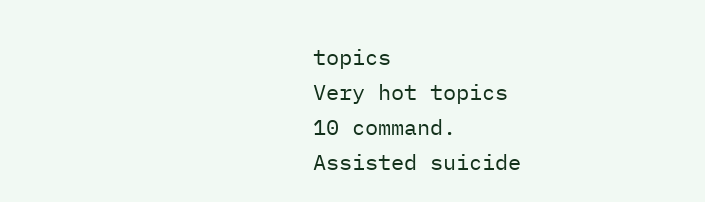topics
Very hot topics
10 command.
Assisted suicide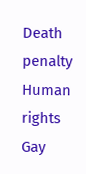Death penalty
Human rights
Gay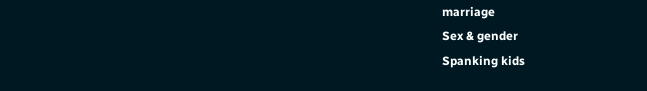marriage
Sex & gender
Spanking kids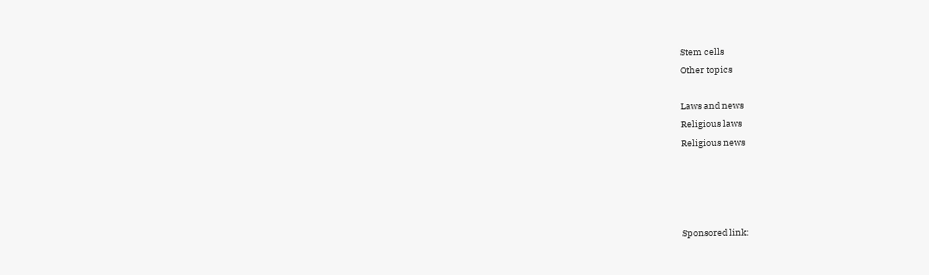Stem cells
Other topics

Laws and news
Religious laws
Religious news




Sponsored link: